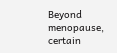Beyond menopause, certain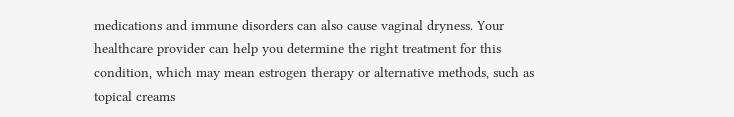medications and immune disorders can also cause vaginal dryness. Your healthcare provider can help you determine the right treatment for this condition, which may mean estrogen therapy or alternative methods, such as topical creams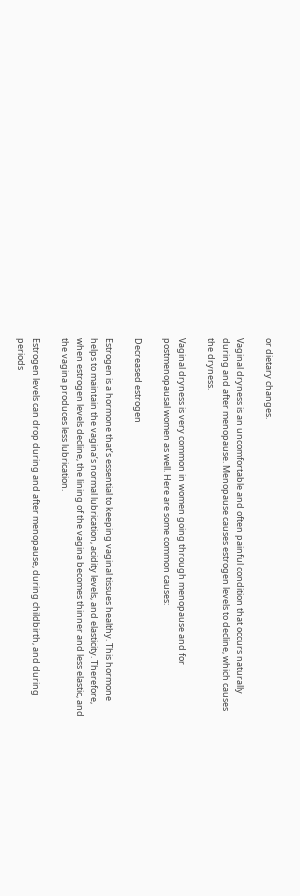or dietary changes.

Vaginal dryness is an uncomfortable and often painful condition that occurs naturally during and after menopause. Menopause causes estrogen levels to decline, which causes the dryness.

Vaginal dryness is very common in women going through menopause and for postmenopausal women as well. Here are some common causes:

Decreased estrogen

Estrogen is a hormone that’s essential to keeping vaginal tissues healthy. This hormone helps to maintain the vagina’s normal lubrication, acidity levels, and elasticity. Therefore, when estrogen levels decline, the lining of the vagina becomes thinner and less elastic, and the vagina produces less lubrication.

Estrogen levels can drop during and after menopause, during childbirth, and during periods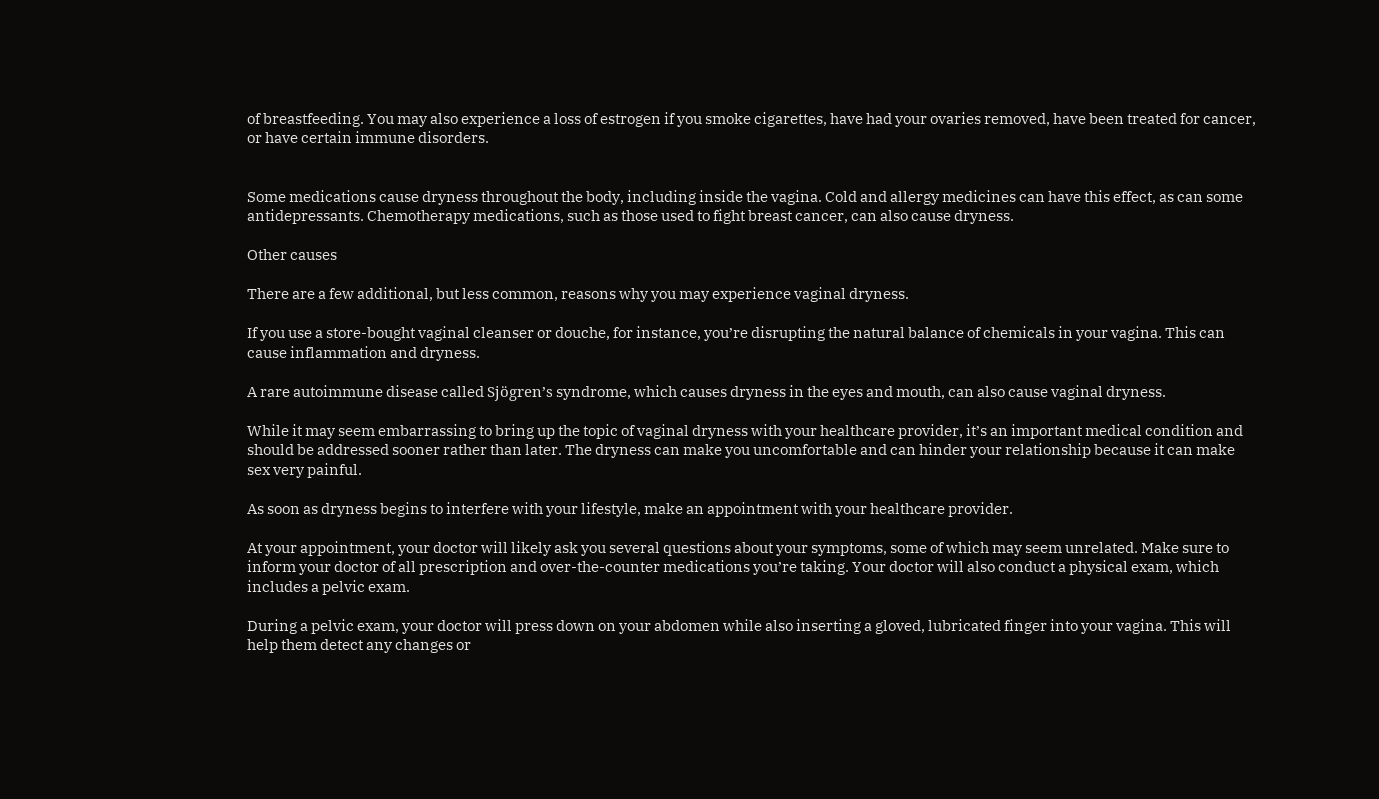of breastfeeding. You may also experience a loss of estrogen if you smoke cigarettes, have had your ovaries removed, have been treated for cancer, or have certain immune disorders.


Some medications cause dryness throughout the body, including inside the vagina. Cold and allergy medicines can have this effect, as can some antidepressants. Chemotherapy medications, such as those used to fight breast cancer, can also cause dryness.

Other causes

There are a few additional, but less common, reasons why you may experience vaginal dryness.

If you use a store-bought vaginal cleanser or douche, for instance, you’re disrupting the natural balance of chemicals in your vagina. This can cause inflammation and dryness.

A rare autoimmune disease called Sjögren’s syndrome, which causes dryness in the eyes and mouth, can also cause vaginal dryness.

While it may seem embarrassing to bring up the topic of vaginal dryness with your healthcare provider, it’s an important medical condition and should be addressed sooner rather than later. The dryness can make you uncomfortable and can hinder your relationship because it can make sex very painful.

As soon as dryness begins to interfere with your lifestyle, make an appointment with your healthcare provider.

At your appointment, your doctor will likely ask you several questions about your symptoms, some of which may seem unrelated. Make sure to inform your doctor of all prescription and over-the-counter medications you’re taking. Your doctor will also conduct a physical exam, which includes a pelvic exam.

During a pelvic exam, your doctor will press down on your abdomen while also inserting a gloved, lubricated finger into your vagina. This will help them detect any changes or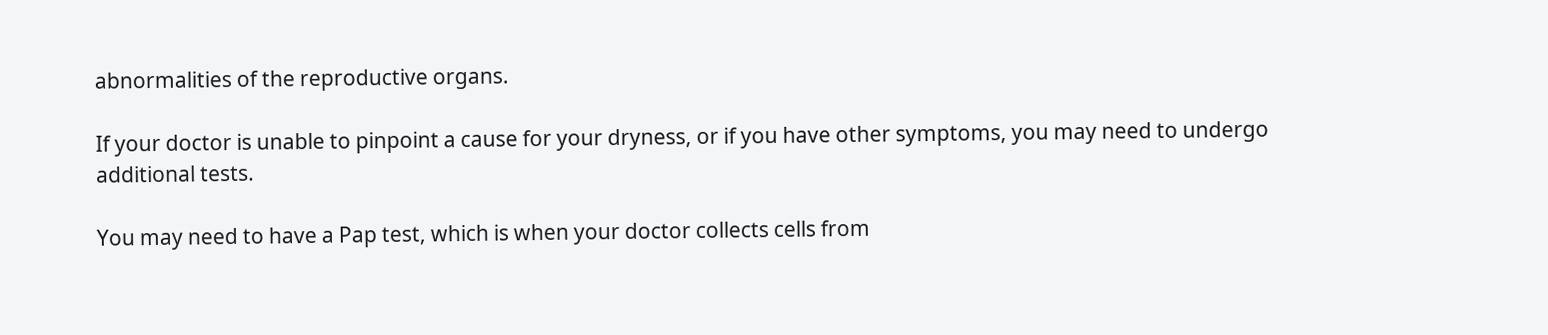abnormalities of the reproductive organs.

If your doctor is unable to pinpoint a cause for your dryness, or if you have other symptoms, you may need to undergo additional tests.

You may need to have a Pap test, which is when your doctor collects cells from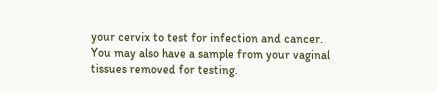your cervix to test for infection and cancer. You may also have a sample from your vaginal tissues removed for testing.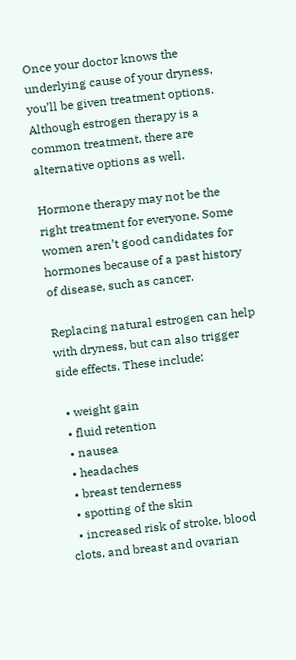Once your doctor knows the underlying cause of your dryness, you’ll be given treatment options. Although estrogen therapy is a common treatment, there are alternative options as well.

Hormone therapy may not be the right treatment for everyone. Some women aren’t good candidates for hormones because of a past history of disease, such as cancer.

Replacing natural estrogen can help with dryness, but can also trigger side effects. These include:

  • weight gain
  • fluid retention
  • nausea
  • headaches
  • breast tenderness
  • spotting of the skin
  • increased risk of stroke, blood clots, and breast and ovarian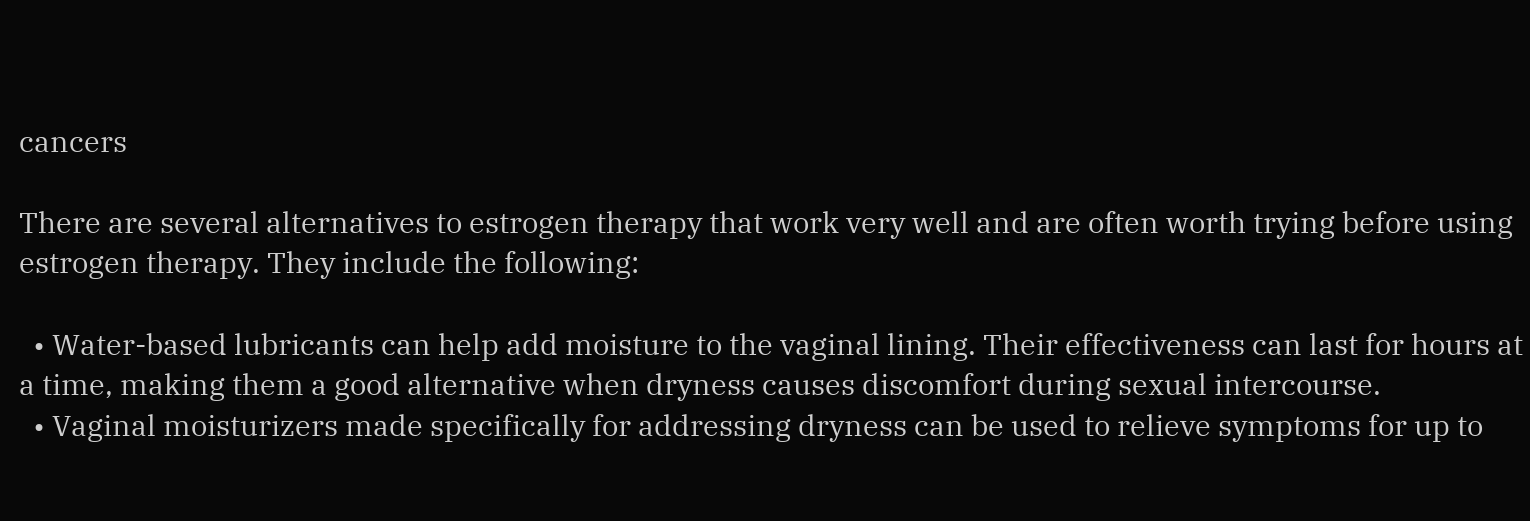cancers

There are several alternatives to estrogen therapy that work very well and are often worth trying before using estrogen therapy. They include the following:

  • Water-based lubricants can help add moisture to the vaginal lining. Their effectiveness can last for hours at a time, making them a good alternative when dryness causes discomfort during sexual intercourse.
  • Vaginal moisturizers made specifically for addressing dryness can be used to relieve symptoms for up to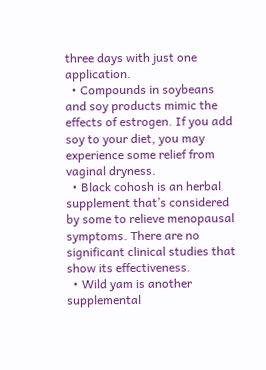three days with just one application.
  • Compounds in soybeans and soy products mimic the effects of estrogen. If you add soy to your diet, you may experience some relief from vaginal dryness.
  • Black cohosh is an herbal supplement that’s considered by some to relieve menopausal symptoms. There are no significant clinical studies that show its effectiveness.
  • Wild yam is another supplemental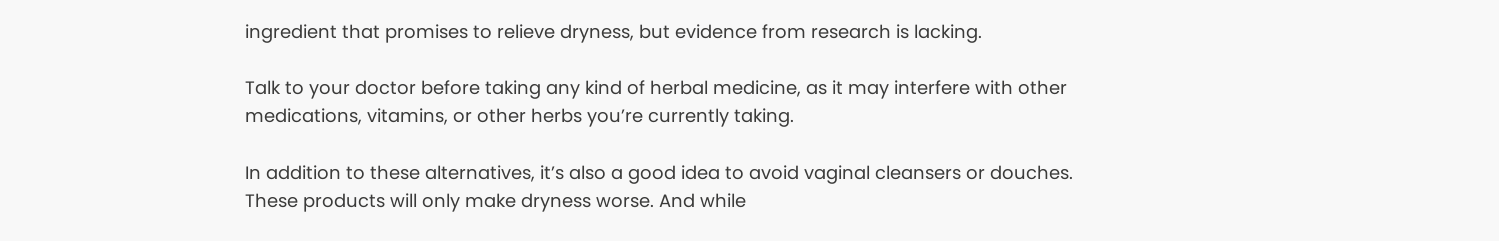ingredient that promises to relieve dryness, but evidence from research is lacking.

Talk to your doctor before taking any kind of herbal medicine, as it may interfere with other medications, vitamins, or other herbs you’re currently taking.

In addition to these alternatives, it’s also a good idea to avoid vaginal cleansers or douches. These products will only make dryness worse. And while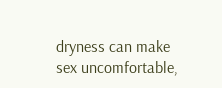dryness can make sex uncomfortable,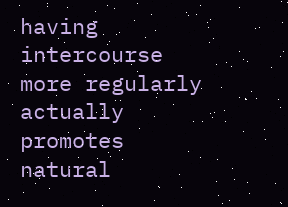having intercourse more regularly actually promotes natural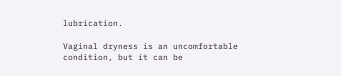lubrication.

Vaginal dryness is an uncomfortable condition, but it can be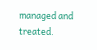managed and treated.